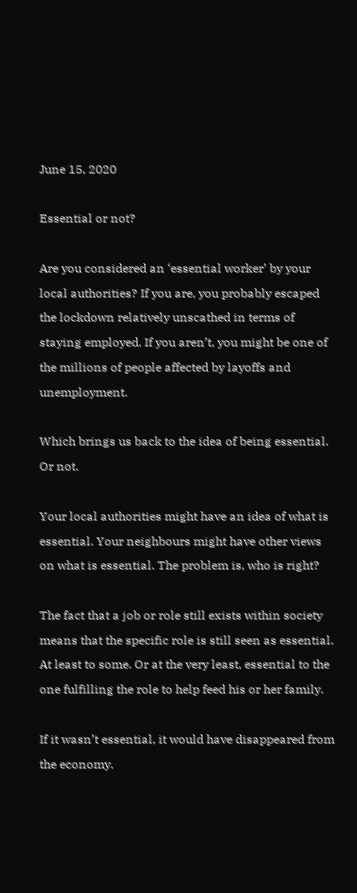June 15, 2020

Essential or not?

Are you considered an ‘essential worker’ by your local authorities? If you are, you probably escaped the lockdown relatively unscathed in terms of staying employed. If you aren’t, you might be one of the millions of people affected by layoffs and unemployment.

Which brings us back to the idea of being essential. Or not.

Your local authorities might have an idea of what is essential. Your neighbours might have other views on what is essential. The problem is, who is right?

The fact that a job or role still exists within society means that the specific role is still seen as essential. At least to some. Or at the very least, essential to the one fulfilling the role to help feed his or her family.

If it wasn’t essential, it would have disappeared from the economy.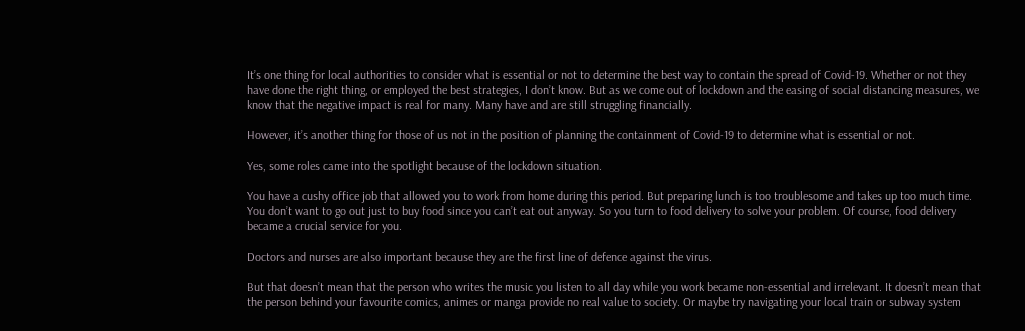It’s one thing for local authorities to consider what is essential or not to determine the best way to contain the spread of Covid-19. Whether or not they have done the right thing, or employed the best strategies, I don’t know. But as we come out of lockdown and the easing of social distancing measures, we know that the negative impact is real for many. Many have and are still struggling financially.

However, it’s another thing for those of us not in the position of planning the containment of Covid-19 to determine what is essential or not.

Yes, some roles came into the spotlight because of the lockdown situation.

You have a cushy office job that allowed you to work from home during this period. But preparing lunch is too troublesome and takes up too much time. You don’t want to go out just to buy food since you can’t eat out anyway. So you turn to food delivery to solve your problem. Of course, food delivery became a crucial service for you.

Doctors and nurses are also important because they are the first line of defence against the virus.

But that doesn’t mean that the person who writes the music you listen to all day while you work became non-essential and irrelevant. It doesn’t mean that the person behind your favourite comics, animes or manga provide no real value to society. Or maybe try navigating your local train or subway system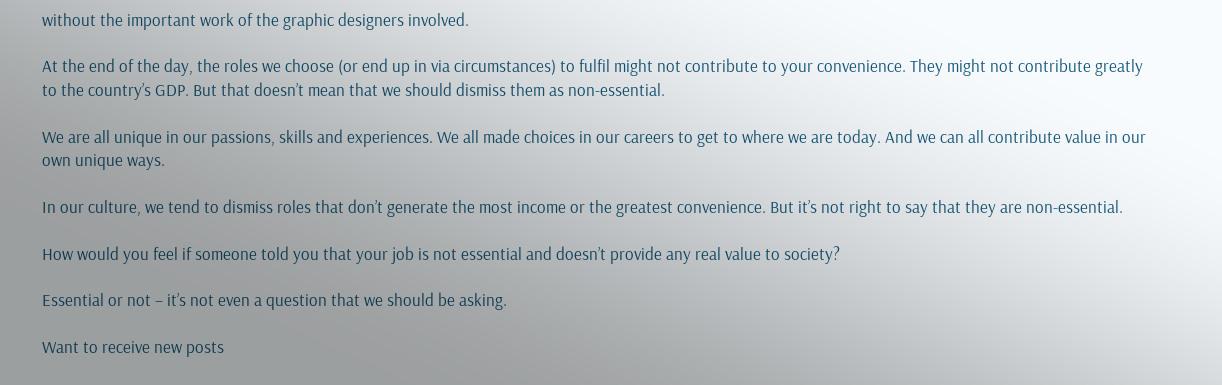without the important work of the graphic designers involved.

At the end of the day, the roles we choose (or end up in via circumstances) to fulfil might not contribute to your convenience. They might not contribute greatly to the country’s GDP. But that doesn’t mean that we should dismiss them as non-essential.

We are all unique in our passions, skills and experiences. We all made choices in our careers to get to where we are today. And we can all contribute value in our own unique ways.

In our culture, we tend to dismiss roles that don’t generate the most income or the greatest convenience. But it’s not right to say that they are non-essential.

How would you feel if someone told you that your job is not essential and doesn’t provide any real value to society?

Essential or not – it’s not even a question that we should be asking.

Want to receive new posts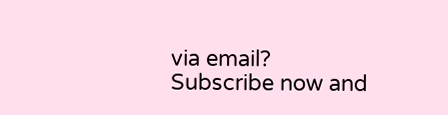via email?
Subscribe now and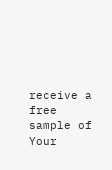receive a free sample of Your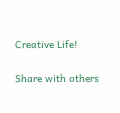Creative Life!

Share with others